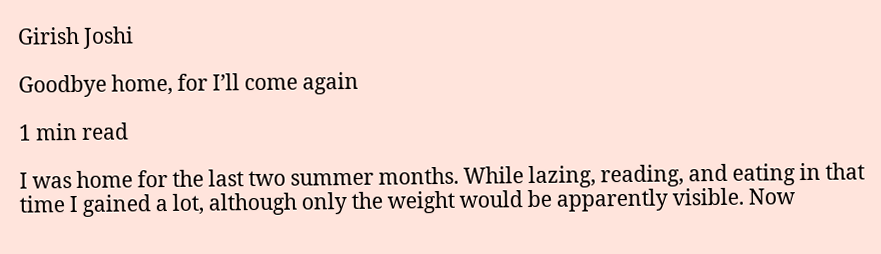Girish Joshi

Goodbye home, for I’ll come again

1 min read

I was home for the last two summer months. While lazing, reading, and eating in that time I gained a lot, although only the weight would be apparently visible. Now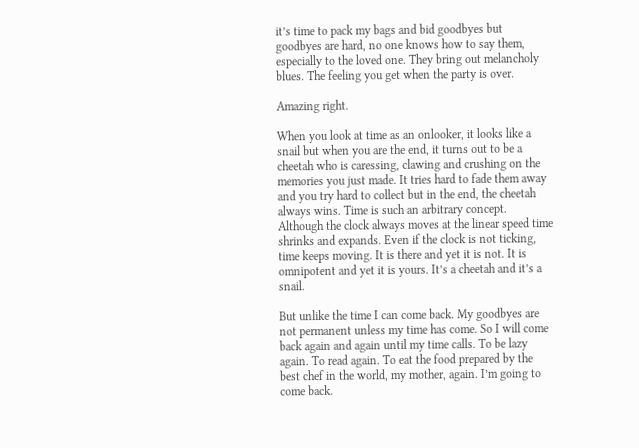it’s time to pack my bags and bid goodbyes but goodbyes are hard, no one knows how to say them, especially to the loved one. They bring out melancholy blues. The feeling you get when the party is over.

Amazing right.

When you look at time as an onlooker, it looks like a snail but when you are the end, it turns out to be a cheetah who is caressing, clawing and crushing on the memories you just made. It tries hard to fade them away and you try hard to collect but in the end, the cheetah always wins. Time is such an arbitrary concept. Although the clock always moves at the linear speed time shrinks and expands. Even if the clock is not ticking, time keeps moving. It is there and yet it is not. It is omnipotent and yet it is yours. It’s a cheetah and it’s a snail.

But unlike the time I can come back. My goodbyes are not permanent unless my time has come. So I will come back again and again until my time calls. To be lazy again. To read again. To eat the food prepared by the best chef in the world, my mother, again. I’m going to come back.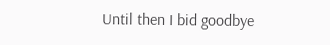Until then I bid goodbye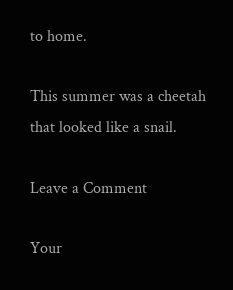to home.

This summer was a cheetah that looked like a snail.

Leave a Comment

Your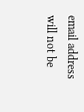email address will not be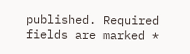published. Required fields are marked *